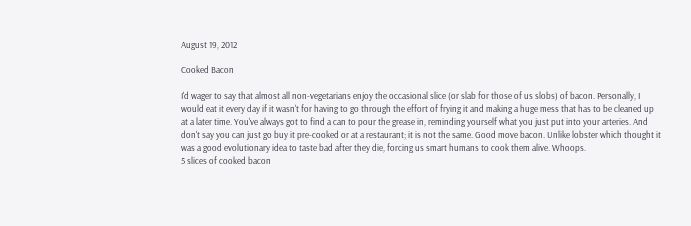August 19, 2012

Cooked Bacon

I'd wager to say that almost all non-vegetarians enjoy the occasional slice (or slab for those of us slobs) of bacon. Personally, I would eat it every day if it wasn't for having to go through the effort of frying it and making a huge mess that has to be cleaned up at a later time. You've always got to find a can to pour the grease in, reminding yourself what you just put into your arteries. And don't say you can just go buy it pre-cooked or at a restaurant; it is not the same. Good move bacon. Unlike lobster which thought it was a good evolutionary idea to taste bad after they die, forcing us smart humans to cook them alive. Whoops.
5 slices of cooked bacon